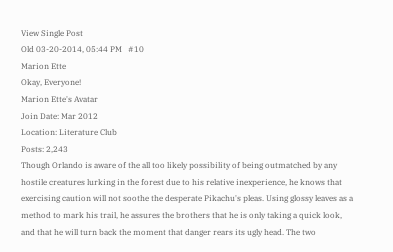View Single Post
Old 03-20-2014, 05:44 PM   #10
Marion Ette
Okay, Everyone!
Marion Ette's Avatar
Join Date: Mar 2012
Location: Literature Club
Posts: 2,243
Though Orlando is aware of the all too likely possibility of being outmatched by any hostile creatures lurking in the forest due to his relative inexperience, he knows that exercising caution will not soothe the desperate Pikachu's pleas. Using glossy leaves as a method to mark his trail, he assures the brothers that he is only taking a quick look, and that he will turn back the moment that danger rears its ugly head. The two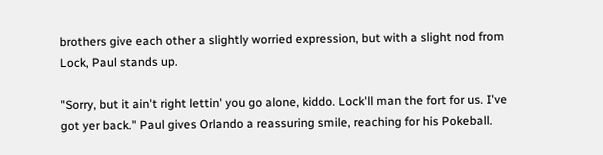brothers give each other a slightly worried expression, but with a slight nod from Lock, Paul stands up.

"Sorry, but it ain't right lettin' you go alone, kiddo. Lock'll man the fort for us. I've got yer back." Paul gives Orlando a reassuring smile, reaching for his Pokeball.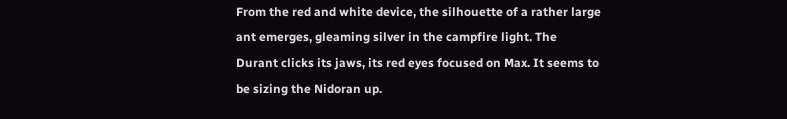From the red and white device, the silhouette of a rather large ant emerges, gleaming silver in the campfire light. The Durant clicks its jaws, its red eyes focused on Max. It seems to be sizing the Nidoran up.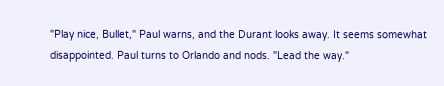"Play nice, Bullet," Paul warns, and the Durant looks away. It seems somewhat disappointed. Paul turns to Orlando and nods. "Lead the way."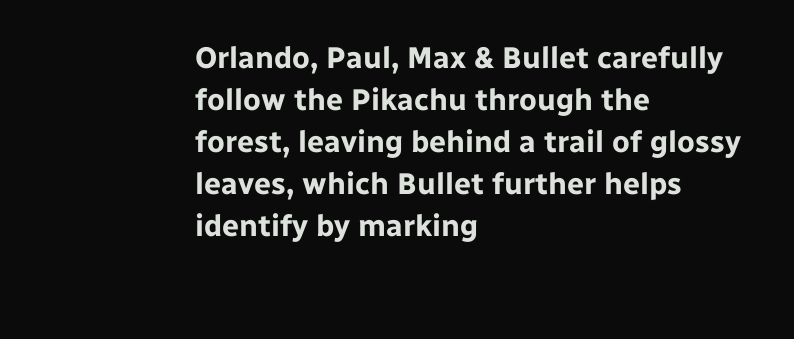Orlando, Paul, Max & Bullet carefully follow the Pikachu through the forest, leaving behind a trail of glossy leaves, which Bullet further helps identify by marking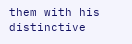them with his distinctive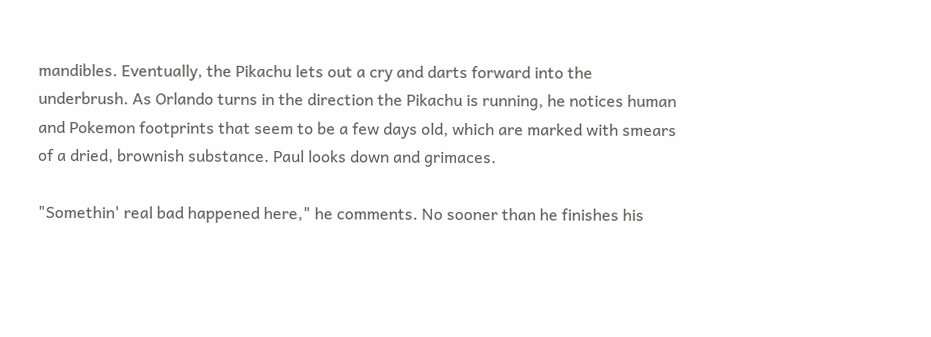mandibles. Eventually, the Pikachu lets out a cry and darts forward into the underbrush. As Orlando turns in the direction the Pikachu is running, he notices human and Pokemon footprints that seem to be a few days old, which are marked with smears of a dried, brownish substance. Paul looks down and grimaces.

"Somethin' real bad happened here," he comments. No sooner than he finishes his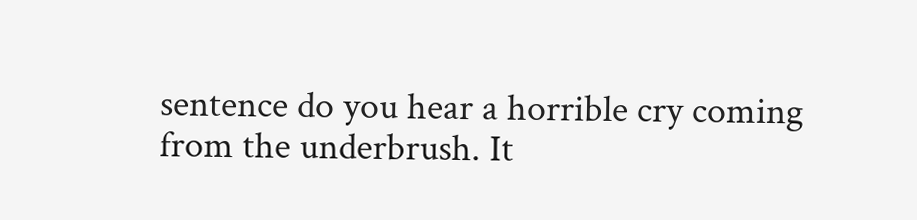sentence do you hear a horrible cry coming from the underbrush. It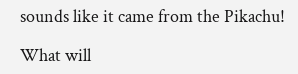sounds like it came from the Pikachu!

What will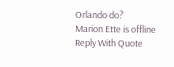Orlando do?
Marion Ette is offline   Reply With Quote